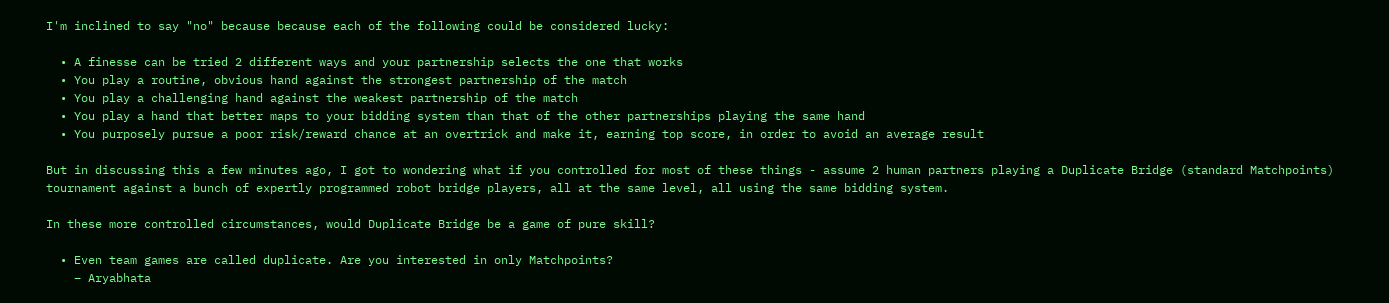I'm inclined to say "no" because because each of the following could be considered lucky:

  • A finesse can be tried 2 different ways and your partnership selects the one that works
  • You play a routine, obvious hand against the strongest partnership of the match
  • You play a challenging hand against the weakest partnership of the match
  • You play a hand that better maps to your bidding system than that of the other partnerships playing the same hand
  • You purposely pursue a poor risk/reward chance at an overtrick and make it, earning top score, in order to avoid an average result

But in discussing this a few minutes ago, I got to wondering what if you controlled for most of these things - assume 2 human partners playing a Duplicate Bridge (standard Matchpoints) tournament against a bunch of expertly programmed robot bridge players, all at the same level, all using the same bidding system.

In these more controlled circumstances, would Duplicate Bridge be a game of pure skill?

  • Even team games are called duplicate. Are you interested in only Matchpoints?
    – Aryabhata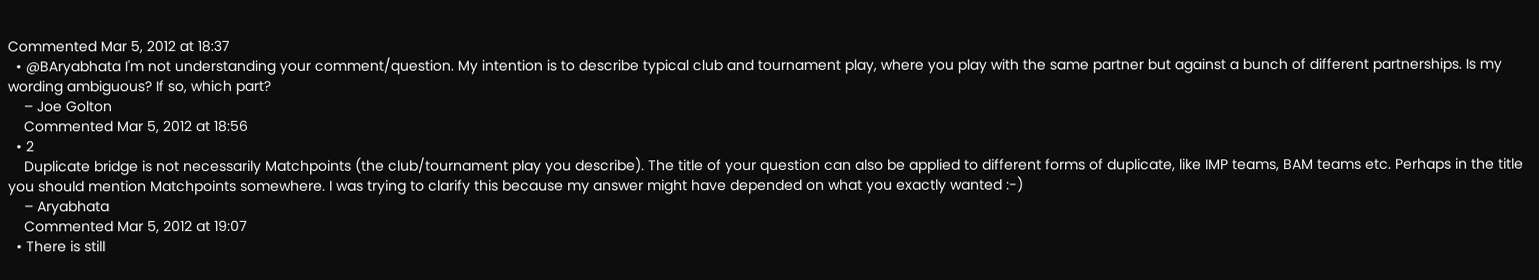Commented Mar 5, 2012 at 18:37
  • @BAryabhata I'm not understanding your comment/question. My intention is to describe typical club and tournament play, where you play with the same partner but against a bunch of different partnerships. Is my wording ambiguous? If so, which part?
    – Joe Golton
    Commented Mar 5, 2012 at 18:56
  • 2
    Duplicate bridge is not necessarily Matchpoints (the club/tournament play you describe). The title of your question can also be applied to different forms of duplicate, like IMP teams, BAM teams etc. Perhaps in the title you should mention Matchpoints somewhere. I was trying to clarify this because my answer might have depended on what you exactly wanted :-)
    – Aryabhata
    Commented Mar 5, 2012 at 19:07
  • There is still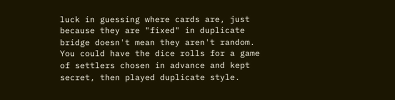luck in guessing where cards are, just because they are "fixed" in duplicate bridge doesn't mean they aren't random. You could have the dice rolls for a game of settlers chosen in advance and kept secret, then played duplicate style.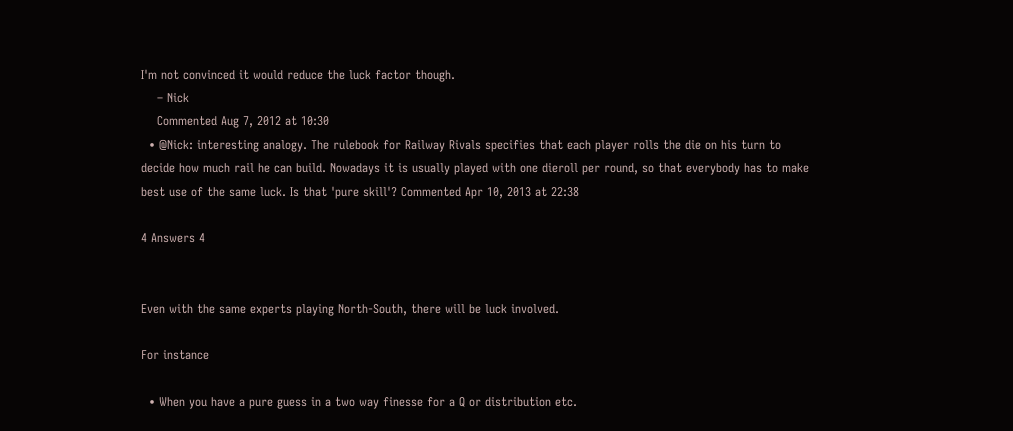I'm not convinced it would reduce the luck factor though.
    – Nick
    Commented Aug 7, 2012 at 10:30
  • @Nick: interesting analogy. The rulebook for Railway Rivals specifies that each player rolls the die on his turn to decide how much rail he can build. Nowadays it is usually played with one dieroll per round, so that everybody has to make best use of the same luck. Is that 'pure skill'? Commented Apr 10, 2013 at 22:38

4 Answers 4


Even with the same experts playing North-South, there will be luck involved.

For instance

  • When you have a pure guess in a two way finesse for a Q or distribution etc.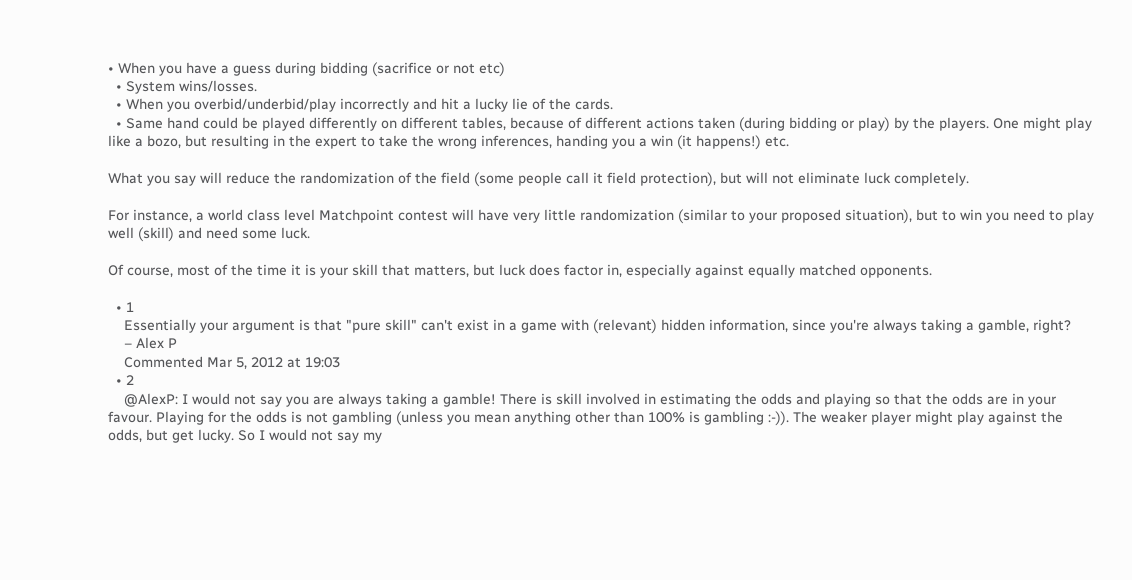• When you have a guess during bidding (sacrifice or not etc)
  • System wins/losses.
  • When you overbid/underbid/play incorrectly and hit a lucky lie of the cards.
  • Same hand could be played differently on different tables, because of different actions taken (during bidding or play) by the players. One might play like a bozo, but resulting in the expert to take the wrong inferences, handing you a win (it happens!) etc.

What you say will reduce the randomization of the field (some people call it field protection), but will not eliminate luck completely.

For instance, a world class level Matchpoint contest will have very little randomization (similar to your proposed situation), but to win you need to play well (skill) and need some luck.

Of course, most of the time it is your skill that matters, but luck does factor in, especially against equally matched opponents.

  • 1
    Essentially your argument is that "pure skill" can't exist in a game with (relevant) hidden information, since you're always taking a gamble, right?
    – Alex P
    Commented Mar 5, 2012 at 19:03
  • 2
    @AlexP: I would not say you are always taking a gamble! There is skill involved in estimating the odds and playing so that the odds are in your favour. Playing for the odds is not gambling (unless you mean anything other than 100% is gambling :-)). The weaker player might play against the odds, but get lucky. So I would not say my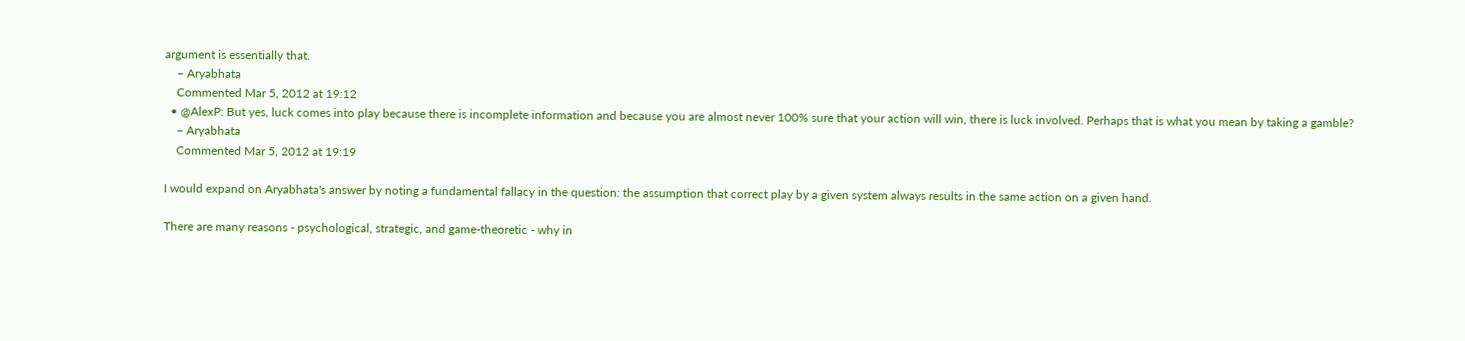argument is essentially that.
    – Aryabhata
    Commented Mar 5, 2012 at 19:12
  • @AlexP: But yes, luck comes into play because there is incomplete information and because you are almost never 100% sure that your action will win, there is luck involved. Perhaps that is what you mean by taking a gamble?
    – Aryabhata
    Commented Mar 5, 2012 at 19:19

I would expand on Aryabhata's answer by noting a fundamental fallacy in the question: the assumption that correct play by a given system always results in the same action on a given hand.

There are many reasons - psychological, strategic, and game-theoretic - why in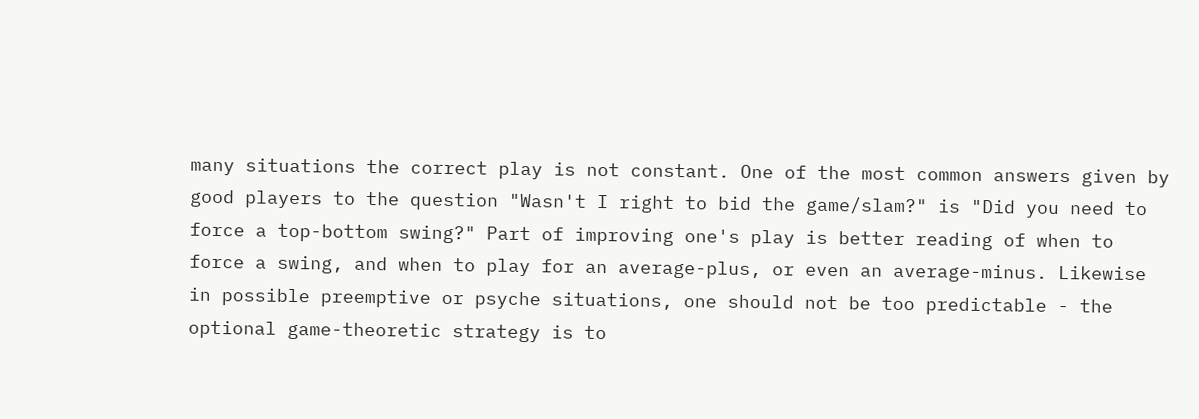many situations the correct play is not constant. One of the most common answers given by good players to the question "Wasn't I right to bid the game/slam?" is "Did you need to force a top-bottom swing?" Part of improving one's play is better reading of when to force a swing, and when to play for an average-plus, or even an average-minus. Likewise in possible preemptive or psyche situations, one should not be too predictable - the optional game-theoretic strategy is to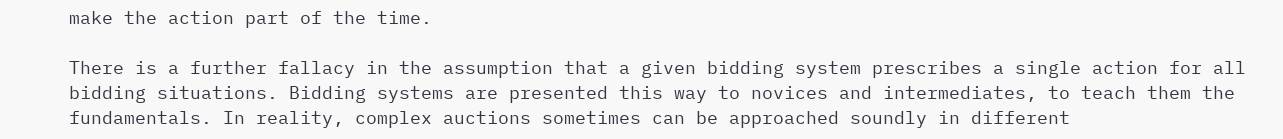make the action part of the time.

There is a further fallacy in the assumption that a given bidding system prescribes a single action for all bidding situations. Bidding systems are presented this way to novices and intermediates, to teach them the fundamentals. In reality, complex auctions sometimes can be approached soundly in different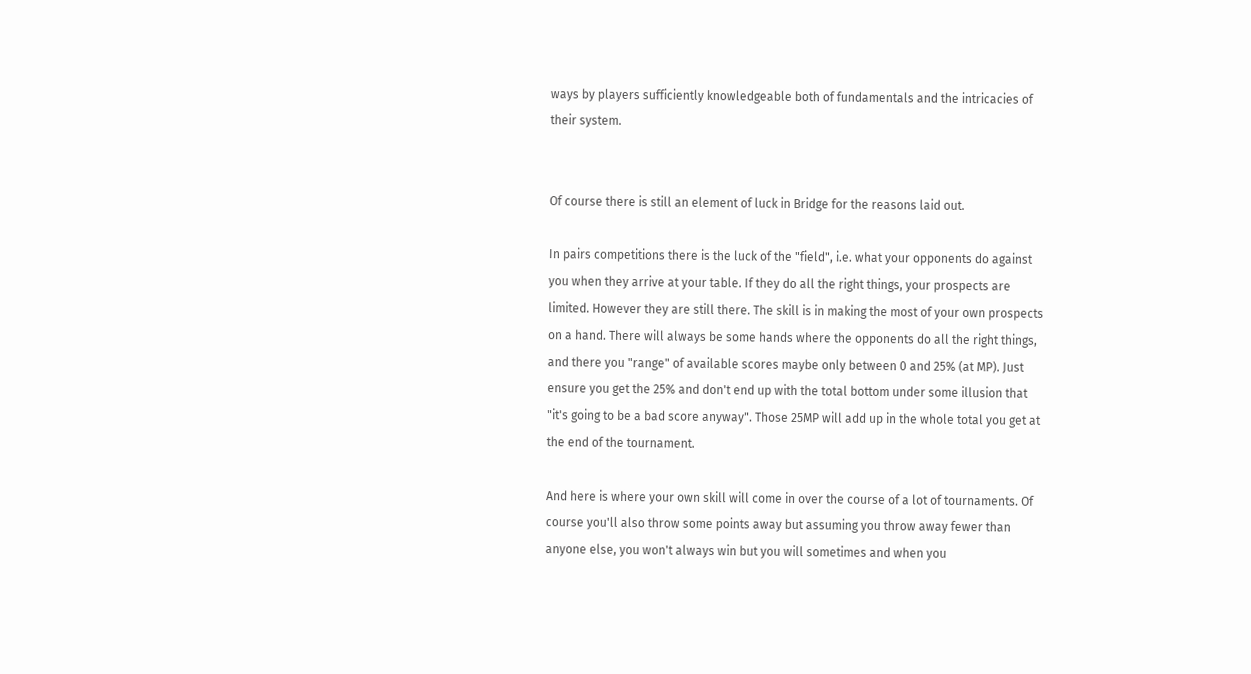ways by players sufficiently knowledgeable both of fundamentals and the intricacies of their system.


Of course there is still an element of luck in Bridge for the reasons laid out.

In pairs competitions there is the luck of the "field", i.e. what your opponents do against you when they arrive at your table. If they do all the right things, your prospects are limited. However they are still there. The skill is in making the most of your own prospects on a hand. There will always be some hands where the opponents do all the right things, and there you "range" of available scores maybe only between 0 and 25% (at MP). Just ensure you get the 25% and don't end up with the total bottom under some illusion that "it's going to be a bad score anyway". Those 25MP will add up in the whole total you get at the end of the tournament.

And here is where your own skill will come in over the course of a lot of tournaments. Of course you'll also throw some points away but assuming you throw away fewer than anyone else, you won't always win but you will sometimes and when you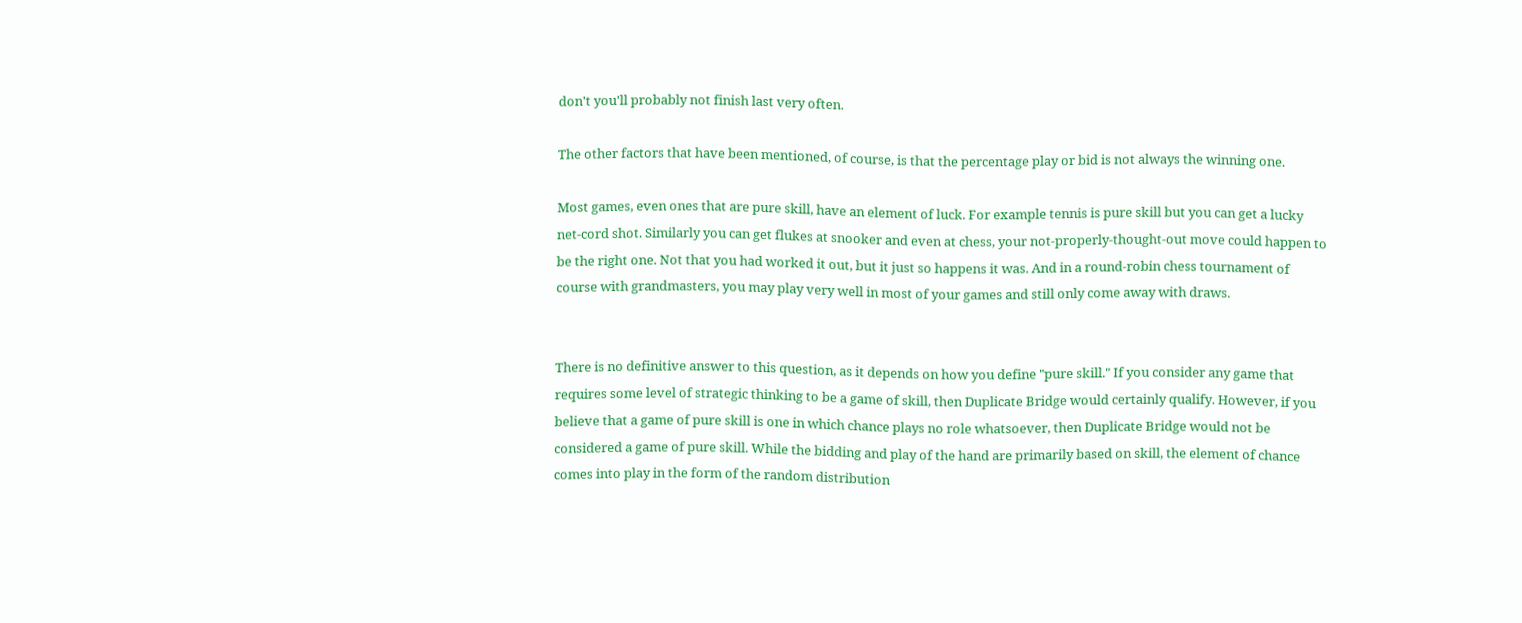don't you'll probably not finish last very often.

The other factors that have been mentioned, of course, is that the percentage play or bid is not always the winning one.

Most games, even ones that are pure skill, have an element of luck. For example tennis is pure skill but you can get a lucky net-cord shot. Similarly you can get flukes at snooker and even at chess, your not-properly-thought-out move could happen to be the right one. Not that you had worked it out, but it just so happens it was. And in a round-robin chess tournament of course with grandmasters, you may play very well in most of your games and still only come away with draws.


There is no definitive answer to this question, as it depends on how you define "pure skill." If you consider any game that requires some level of strategic thinking to be a game of skill, then Duplicate Bridge would certainly qualify. However, if you believe that a game of pure skill is one in which chance plays no role whatsoever, then Duplicate Bridge would not be considered a game of pure skill. While the bidding and play of the hand are primarily based on skill, the element of chance comes into play in the form of the random distribution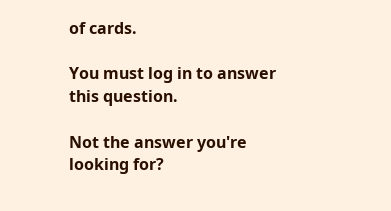of cards.

You must log in to answer this question.

Not the answer you're looking for?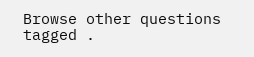Browse other questions tagged .